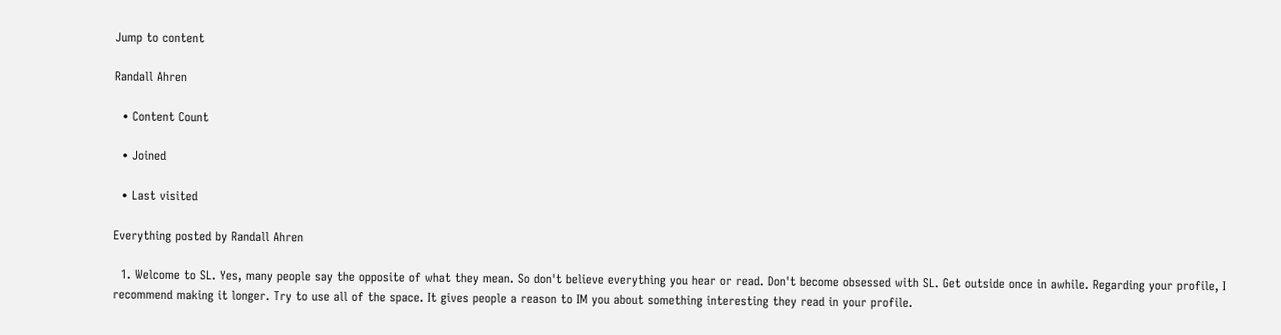Jump to content

Randall Ahren

  • Content Count

  • Joined

  • Last visited

Everything posted by Randall Ahren

  1. Welcome to SL. Yes, many people say the opposite of what they mean. So don't believe everything you hear or read. Don't become obsessed with SL. Get outside once in awhile. Regarding your profile, I recommend making it longer. Try to use all of the space. It gives people a reason to IM you about something interesting they read in your profile.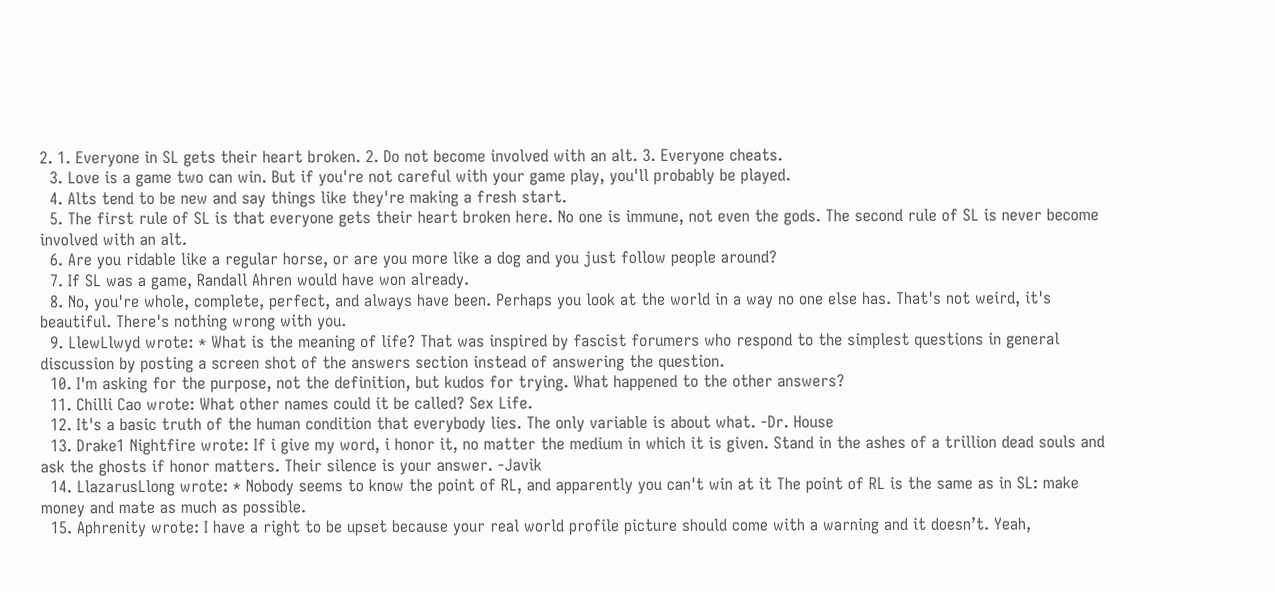2. 1. Everyone in SL gets their heart broken. 2. Do not become involved with an alt. 3. Everyone cheats.
  3. Love is a game two can win. But if you're not careful with your game play, you'll probably be played.
  4. Alts tend to be new and say things like they're making a fresh start.
  5. The first rule of SL is that everyone gets their heart broken here. No one is immune, not even the gods. The second rule of SL is never become involved with an alt.
  6. Are you ridable like a regular horse, or are you more like a dog and you just follow people around?
  7. If SL was a game, Randall Ahren would have won already.
  8. No, you're whole, complete, perfect, and always have been. Perhaps you look at the world in a way no one else has. That's not weird, it's beautiful. There's nothing wrong with you.
  9. LlewLlwyd wrote: * What is the meaning of life? That was inspired by fascist forumers who respond to the simplest questions in general discussion by posting a screen shot of the answers section instead of answering the question.
  10. I'm asking for the purpose, not the definition, but kudos for trying. What happened to the other answers?
  11. Chilli Cao wrote: What other names could it be called? Sex Life.
  12. It's a basic truth of the human condition that everybody lies. The only variable is about what. -Dr. House
  13. Drake1 Nightfire wrote: If i give my word, i honor it, no matter the medium in which it is given. Stand in the ashes of a trillion dead souls and ask the ghosts if honor matters. Their silence is your answer. -Javik
  14. LlazarusLlong wrote: * Nobody seems to know the point of RL, and apparently you can't win at it The point of RL is the same as in SL: make money and mate as much as possible.
  15. Aphrenity wrote: I have a right to be upset because your real world profile picture should come with a warning and it doesn’t. Yeah,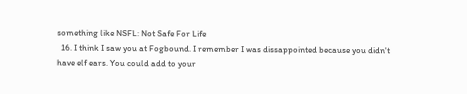something like NSFL: Not Safe For Life
  16. I think I saw you at Fogbound. I remember I was dissappointed because you didn't have elf ears. You could add to your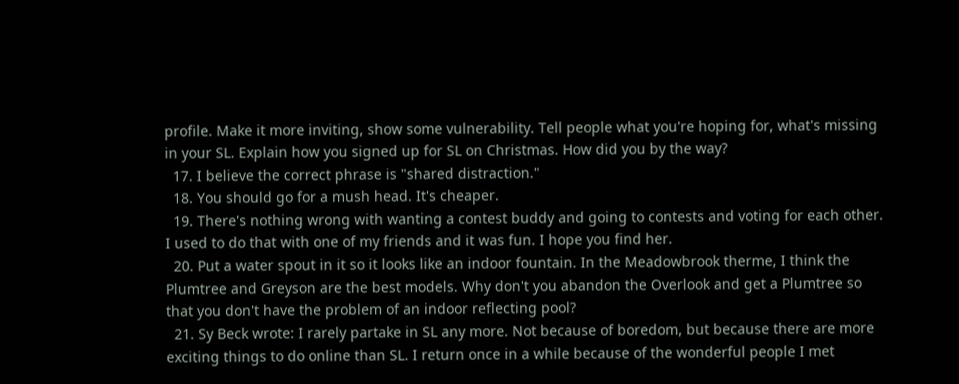profile. Make it more inviting, show some vulnerability. Tell people what you're hoping for, what's missing in your SL. Explain how you signed up for SL on Christmas. How did you by the way?
  17. I believe the correct phrase is "shared distraction."
  18. You should go for a mush head. It's cheaper.
  19. There's nothing wrong with wanting a contest buddy and going to contests and voting for each other. I used to do that with one of my friends and it was fun. I hope you find her.
  20. Put a water spout in it so it looks like an indoor fountain. In the Meadowbrook therme, I think the Plumtree and Greyson are the best models. Why don't you abandon the Overlook and get a Plumtree so that you don't have the problem of an indoor reflecting pool?
  21. Sy Beck wrote: I rarely partake in SL any more. Not because of boredom, but because there are more exciting things to do online than SL. I return once in a while because of the wonderful people I met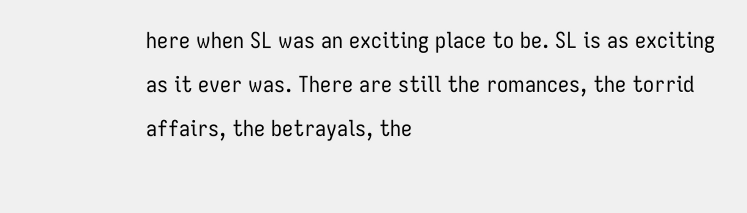here when SL was an exciting place to be. SL is as exciting as it ever was. There are still the romances, the torrid affairs, the betrayals, the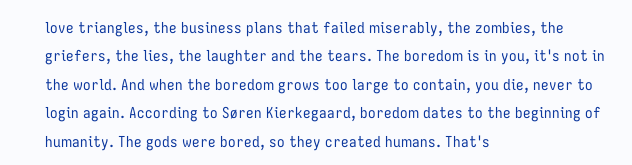love triangles, the business plans that failed miserably, the zombies, the griefers, the lies, the laughter and the tears. The boredom is in you, it's not in the world. And when the boredom grows too large to contain, you die, never to login again. According to Søren Kierkegaard, boredom dates to the beginning of humanity. The gods were bored, so they created humans. That's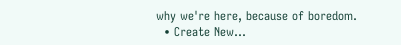why we're here, because of boredom.
  • Create New...